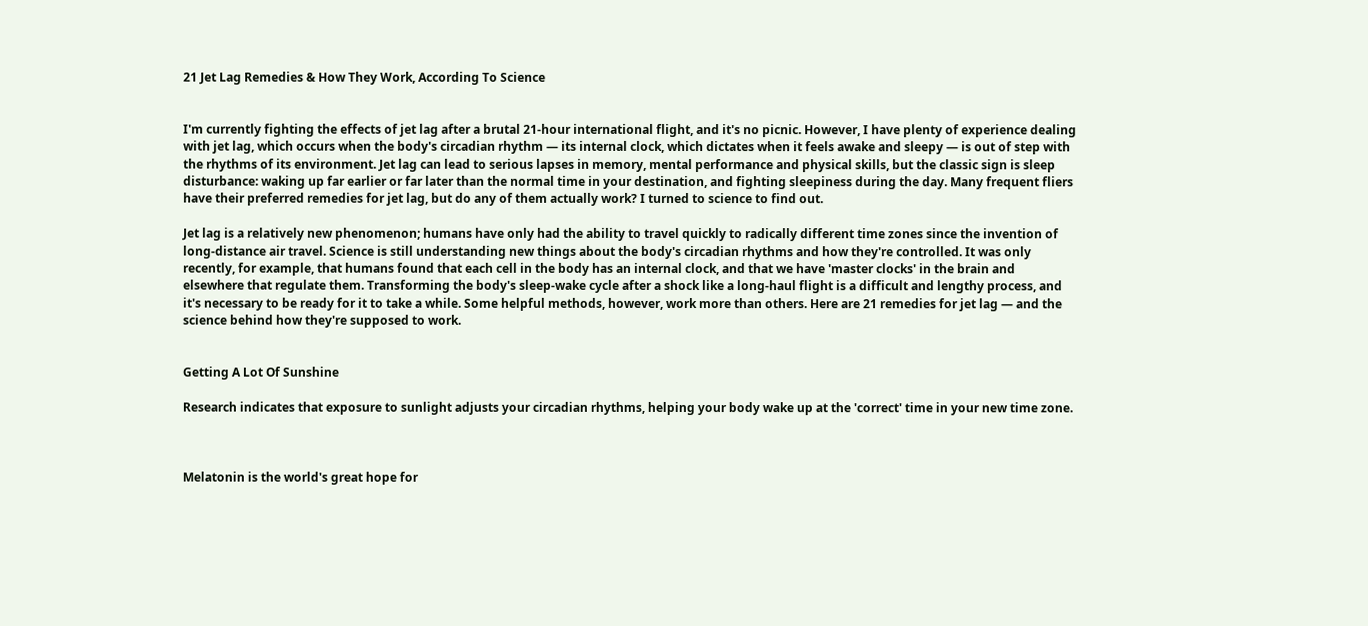21 Jet Lag Remedies & How They Work, According To Science


I'm currently fighting the effects of jet lag after a brutal 21-hour international flight, and it's no picnic. However, I have plenty of experience dealing with jet lag, which occurs when the body's circadian rhythm — its internal clock, which dictates when it feels awake and sleepy — is out of step with the rhythms of its environment. Jet lag can lead to serious lapses in memory, mental performance and physical skills, but the classic sign is sleep disturbance: waking up far earlier or far later than the normal time in your destination, and fighting sleepiness during the day. Many frequent fliers have their preferred remedies for jet lag, but do any of them actually work? I turned to science to find out.

Jet lag is a relatively new phenomenon; humans have only had the ability to travel quickly to radically different time zones since the invention of long-distance air travel. Science is still understanding new things about the body's circadian rhythms and how they're controlled. It was only recently, for example, that humans found that each cell in the body has an internal clock, and that we have 'master clocks' in the brain and elsewhere that regulate them. Transforming the body's sleep-wake cycle after a shock like a long-haul flight is a difficult and lengthy process, and it's necessary to be ready for it to take a while. Some helpful methods, however, work more than others. Here are 21 remedies for jet lag — and the science behind how they're supposed to work.


Getting A Lot Of Sunshine

Research indicates that exposure to sunlight adjusts your circadian rhythms, helping your body wake up at the 'correct' time in your new time zone.



Melatonin is the world's great hope for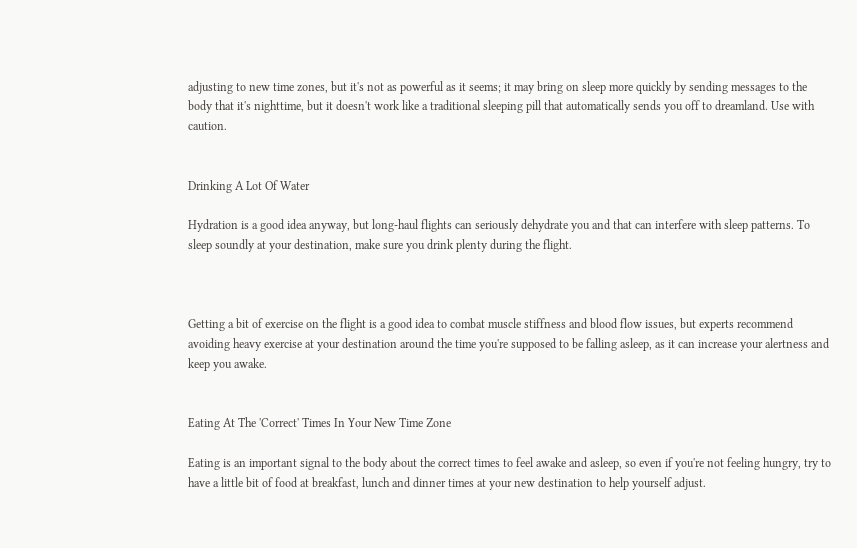adjusting to new time zones, but it's not as powerful as it seems; it may bring on sleep more quickly by sending messages to the body that it's nighttime, but it doesn't work like a traditional sleeping pill that automatically sends you off to dreamland. Use with caution.


Drinking A Lot Of Water

Hydration is a good idea anyway, but long-haul flights can seriously dehydrate you and that can interfere with sleep patterns. To sleep soundly at your destination, make sure you drink plenty during the flight.



Getting a bit of exercise on the flight is a good idea to combat muscle stiffness and blood flow issues, but experts recommend avoiding heavy exercise at your destination around the time you're supposed to be falling asleep, as it can increase your alertness and keep you awake.


Eating At The 'Correct' Times In Your New Time Zone

Eating is an important signal to the body about the correct times to feel awake and asleep, so even if you're not feeling hungry, try to have a little bit of food at breakfast, lunch and dinner times at your new destination to help yourself adjust.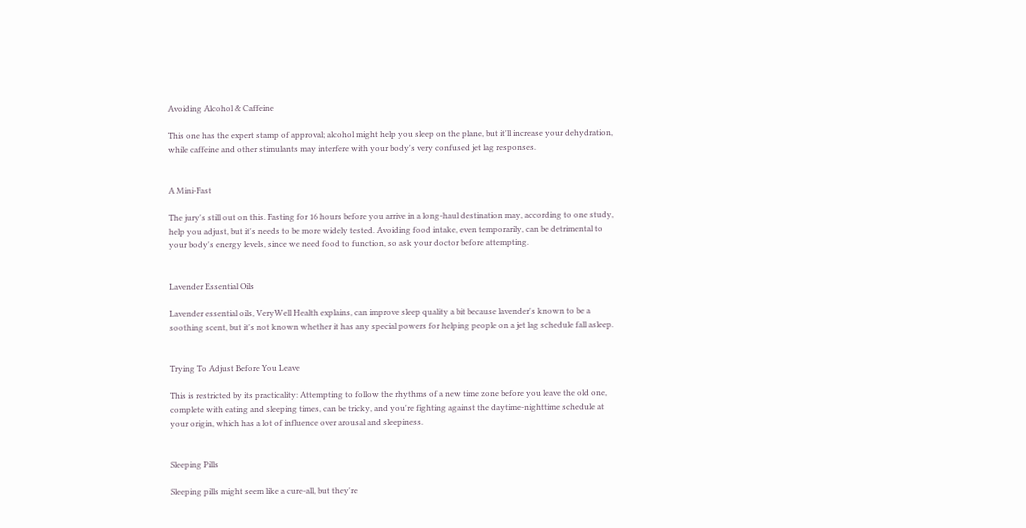Avoiding Alcohol & Caffeine

This one has the expert stamp of approval; alcohol might help you sleep on the plane, but it'll increase your dehydration, while caffeine and other stimulants may interfere with your body's very confused jet lag responses.


A Mini-Fast

The jury's still out on this. Fasting for 16 hours before you arrive in a long-haul destination may, according to one study, help you adjust, but it's needs to be more widely tested. Avoiding food intake, even temporarily, can be detrimental to your body's energy levels, since we need food to function, so ask your doctor before attempting.


Lavender Essential Oils

Lavender essential oils, VeryWell Health explains, can improve sleep quality a bit because lavender's known to be a soothing scent, but it's not known whether it has any special powers for helping people on a jet lag schedule fall asleep.


Trying To Adjust Before You Leave

This is restricted by its practicality: Attempting to follow the rhythms of a new time zone before you leave the old one, complete with eating and sleeping times, can be tricky, and you're fighting against the daytime-nighttime schedule at your origin, which has a lot of influence over arousal and sleepiness.


Sleeping Pills

Sleeping pills might seem like a cure-all, but they're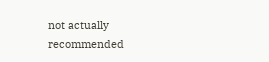not actually recommended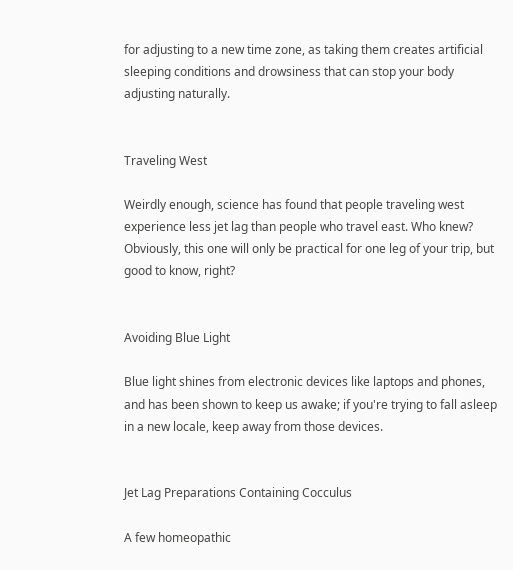for adjusting to a new time zone, as taking them creates artificial sleeping conditions and drowsiness that can stop your body adjusting naturally.


Traveling West

Weirdly enough, science has found that people traveling west experience less jet lag than people who travel east. Who knew? Obviously, this one will only be practical for one leg of your trip, but good to know, right?


Avoiding Blue Light

Blue light shines from electronic devices like laptops and phones, and has been shown to keep us awake; if you're trying to fall asleep in a new locale, keep away from those devices.


Jet Lag Preparations Containing Cocculus

A few homeopathic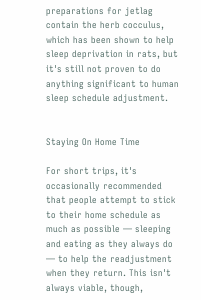preparations for jetlag contain the herb cocculus, which has been shown to help sleep deprivation in rats, but it's still not proven to do anything significant to human sleep schedule adjustment.


Staying On Home Time

For short trips, it's occasionally recommended that people attempt to stick to their home schedule as much as possible — sleeping and eating as they always do — to help the readjustment when they return. This isn't always viable, though,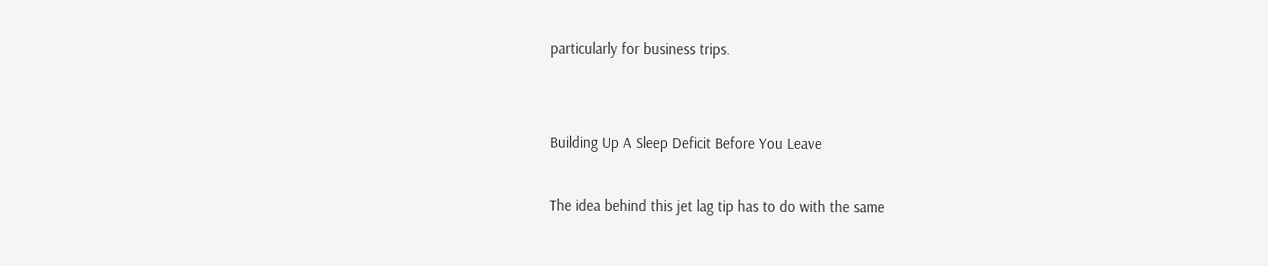particularly for business trips.


Building Up A Sleep Deficit Before You Leave

The idea behind this jet lag tip has to do with the same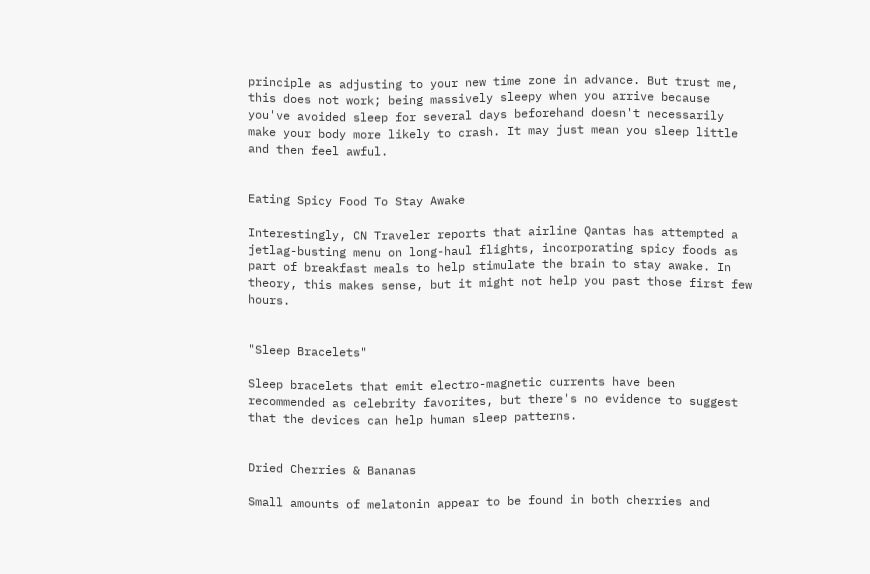principle as adjusting to your new time zone in advance. But trust me, this does not work; being massively sleepy when you arrive because you've avoided sleep for several days beforehand doesn't necessarily make your body more likely to crash. It may just mean you sleep little and then feel awful.


Eating Spicy Food To Stay Awake

Interestingly, CN Traveler reports that airline Qantas has attempted a jetlag-busting menu on long-haul flights, incorporating spicy foods as part of breakfast meals to help stimulate the brain to stay awake. In theory, this makes sense, but it might not help you past those first few hours.


"Sleep Bracelets"

Sleep bracelets that emit electro-magnetic currents have been recommended as celebrity favorites, but there's no evidence to suggest that the devices can help human sleep patterns.


Dried Cherries & Bananas

Small amounts of melatonin appear to be found in both cherries and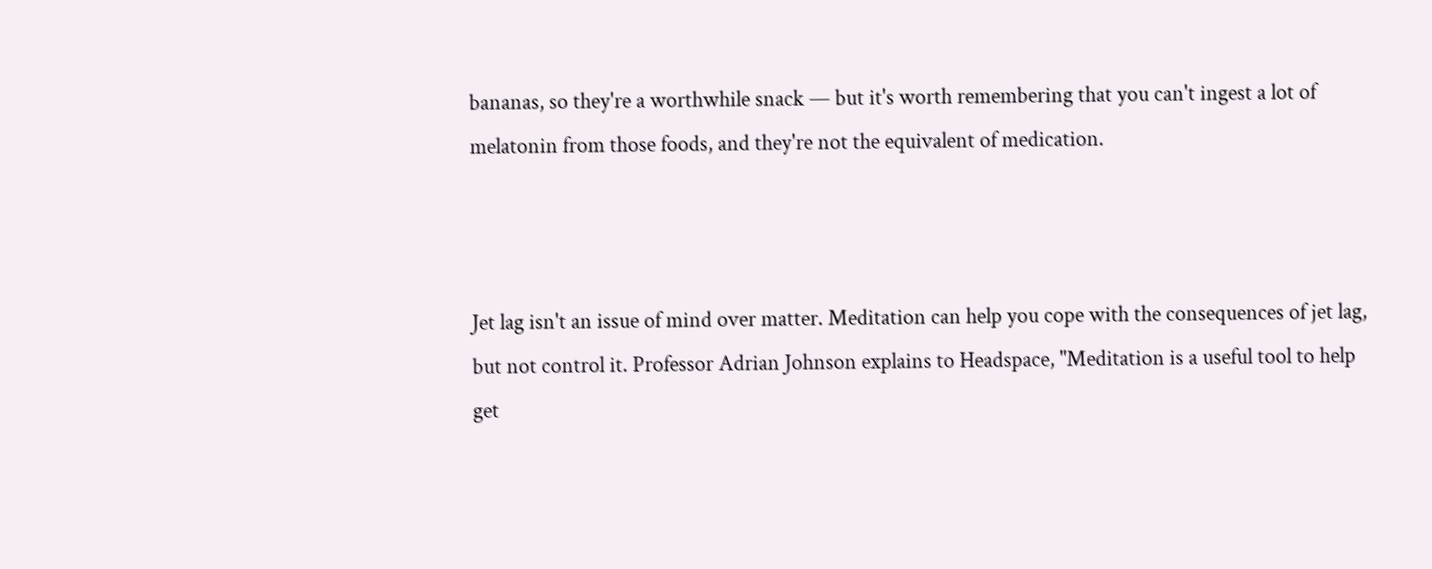bananas, so they're a worthwhile snack — but it's worth remembering that you can't ingest a lot of melatonin from those foods, and they're not the equivalent of medication.



Jet lag isn't an issue of mind over matter. Meditation can help you cope with the consequences of jet lag, but not control it. Professor Adrian Johnson explains to Headspace, "Meditation is a useful tool to help get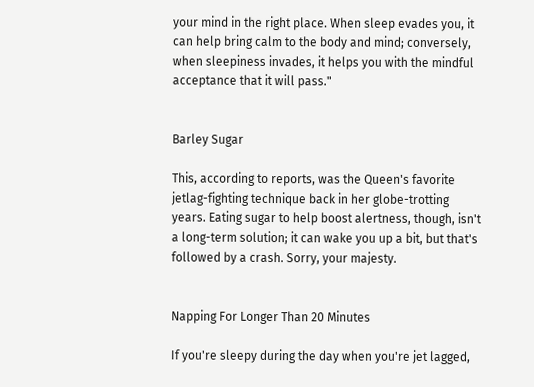your mind in the right place. When sleep evades you, it can help bring calm to the body and mind; conversely, when sleepiness invades, it helps you with the mindful acceptance that it will pass."


Barley Sugar

This, according to reports, was the Queen's favorite jetlag-fighting technique back in her globe-trotting years. Eating sugar to help boost alertness, though, isn't a long-term solution; it can wake you up a bit, but that's followed by a crash. Sorry, your majesty.


Napping For Longer Than 20 Minutes

If you're sleepy during the day when you're jet lagged,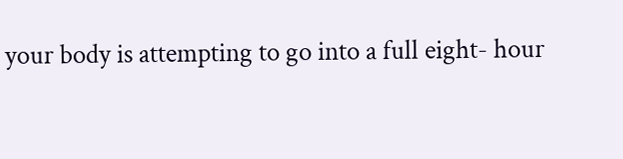your body is attempting to go into a full eight- hour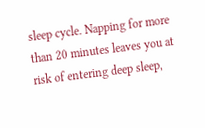sleep cycle. Napping for more than 20 minutes leaves you at risk of entering deep sleep,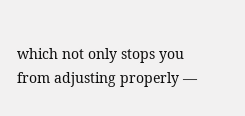which not only stops you from adjusting properly —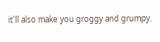it'll also make you groggy and grumpy.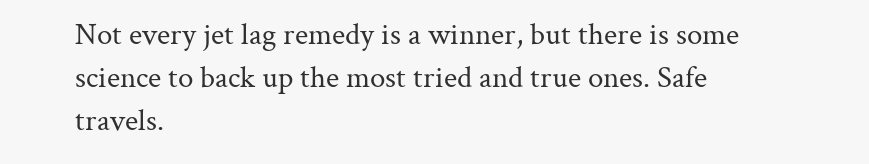Not every jet lag remedy is a winner, but there is some science to back up the most tried and true ones. Safe travels.